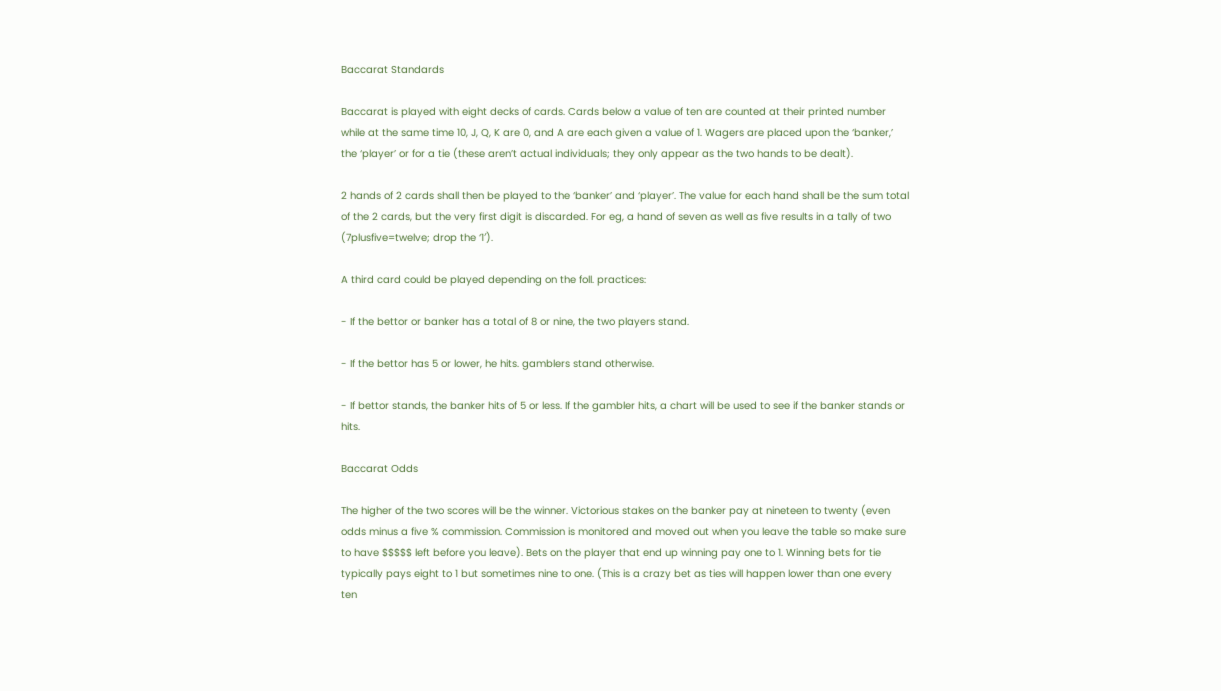Baccarat Standards

Baccarat is played with eight decks of cards. Cards below a value of ten are counted at their printed number while at the same time 10, J, Q, K are 0, and A are each given a value of 1. Wagers are placed upon the ‘banker,’ the ‘player’ or for a tie (these aren’t actual individuals; they only appear as the two hands to be dealt).

2 hands of 2 cards shall then be played to the ‘banker’ and ‘player’. The value for each hand shall be the sum total of the 2 cards, but the very first digit is discarded. For eg, a hand of seven as well as five results in a tally of two (7plusfive=twelve; drop the ‘1′).

A third card could be played depending on the foll. practices:

- If the bettor or banker has a total of 8 or nine, the two players stand.

- If the bettor has 5 or lower, he hits. gamblers stand otherwise.

- If bettor stands, the banker hits of 5 or less. If the gambler hits, a chart will be used to see if the banker stands or hits.

Baccarat Odds

The higher of the two scores will be the winner. Victorious stakes on the banker pay at nineteen to twenty (even odds minus a five % commission. Commission is monitored and moved out when you leave the table so make sure to have $$$$$ left before you leave). Bets on the player that end up winning pay one to 1. Winning bets for tie typically pays eight to 1 but sometimes nine to one. (This is a crazy bet as ties will happen lower than one every ten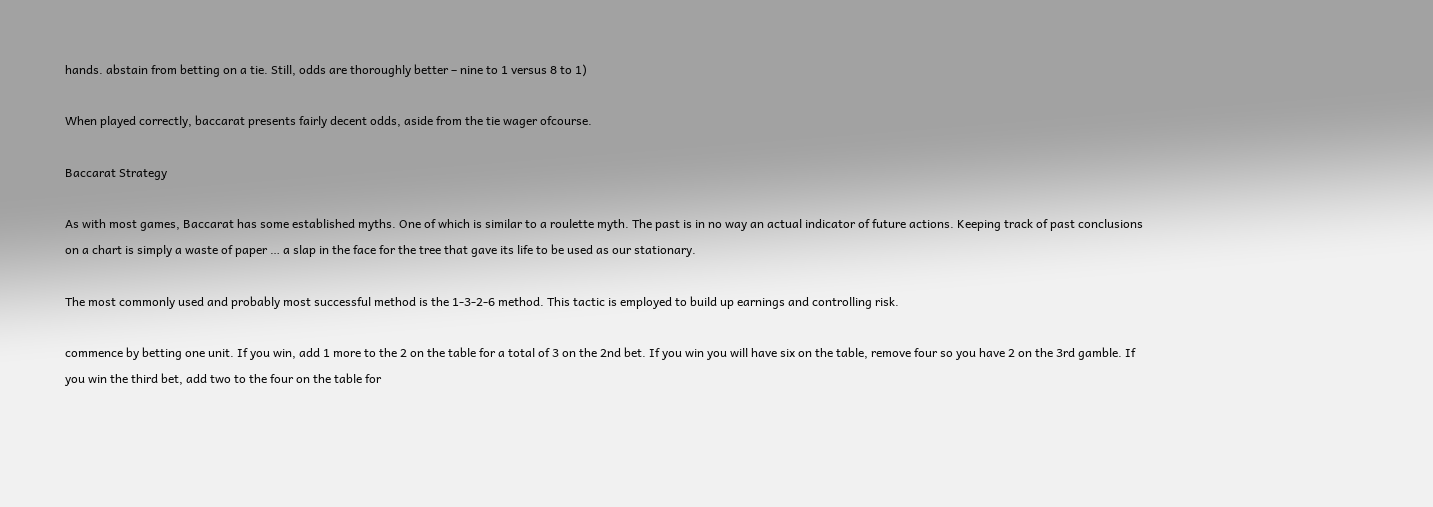hands. abstain from betting on a tie. Still, odds are thoroughly better – nine to 1 versus 8 to 1)

When played correctly, baccarat presents fairly decent odds, aside from the tie wager ofcourse.

Baccarat Strategy

As with most games, Baccarat has some established myths. One of which is similar to a roulette myth. The past is in no way an actual indicator of future actions. Keeping track of past conclusions on a chart is simply a waste of paper … a slap in the face for the tree that gave its life to be used as our stationary.

The most commonly used and probably most successful method is the 1-3-2-6 method. This tactic is employed to build up earnings and controlling risk.

commence by betting one unit. If you win, add 1 more to the 2 on the table for a total of 3 on the 2nd bet. If you win you will have six on the table, remove four so you have 2 on the 3rd gamble. If you win the third bet, add two to the four on the table for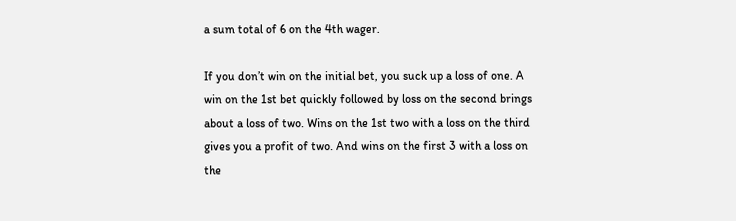a sum total of 6 on the 4th wager.

If you don’t win on the initial bet, you suck up a loss of one. A win on the 1st bet quickly followed by loss on the second brings about a loss of two. Wins on the 1st two with a loss on the third gives you a profit of two. And wins on the first 3 with a loss on the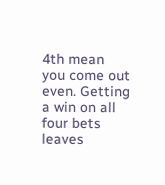4th mean you come out even. Getting a win on all four bets leaves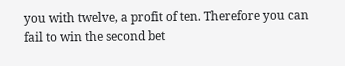you with twelve, a profit of ten. Therefore you can fail to win the second bet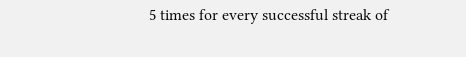5 times for every successful streak of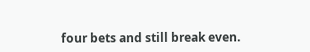four bets and still break even.